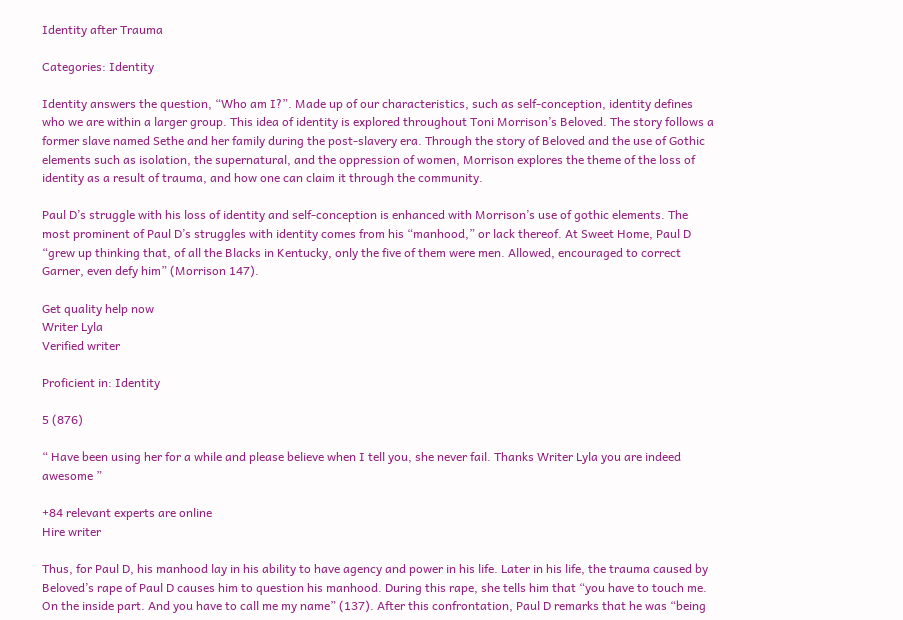Identity after Trauma

Categories: Identity

Identity answers the question, “Who am I?”. Made up of our characteristics, such as self-conception, identity defines who we are within a larger group. This idea of identity is explored throughout Toni Morrison’s Beloved. The story follows a former slave named Sethe and her family during the post-slavery era. Through the story of Beloved and the use of Gothic elements such as isolation, the supernatural, and the oppression of women, Morrison explores the theme of the loss of identity as a result of trauma, and how one can claim it through the community.

Paul D’s struggle with his loss of identity and self-conception is enhanced with Morrison’s use of gothic elements. The most prominent of Paul D’s struggles with identity comes from his “manhood,” or lack thereof. At Sweet Home, Paul D “grew up thinking that, of all the Blacks in Kentucky, only the five of them were men. Allowed, encouraged to correct Garner, even defy him” (Morrison 147).

Get quality help now
Writer Lyla
Verified writer

Proficient in: Identity

5 (876)

“ Have been using her for a while and please believe when I tell you, she never fail. Thanks Writer Lyla you are indeed awesome ”

+84 relevant experts are online
Hire writer

Thus, for Paul D, his manhood lay in his ability to have agency and power in his life. Later in his life, the trauma caused by Beloved’s rape of Paul D causes him to question his manhood. During this rape, she tells him that “you have to touch me. On the inside part. And you have to call me my name” (137). After this confrontation, Paul D remarks that he was “being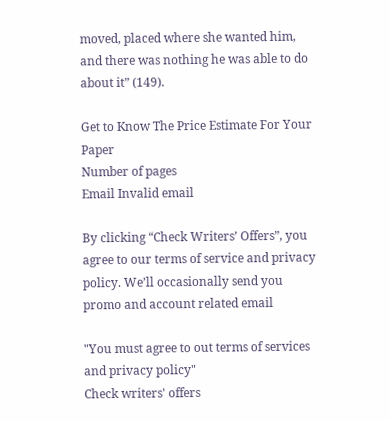moved, placed where she wanted him, and there was nothing he was able to do about it” (149).

Get to Know The Price Estimate For Your Paper
Number of pages
Email Invalid email

By clicking “Check Writers’ Offers”, you agree to our terms of service and privacy policy. We’ll occasionally send you promo and account related email

"You must agree to out terms of services and privacy policy"
Check writers' offers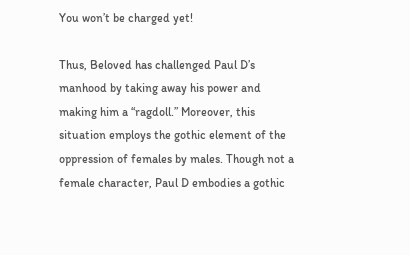You won’t be charged yet!

Thus, Beloved has challenged Paul D’s manhood by taking away his power and making him a “ragdoll.” Moreover, this situation employs the gothic element of the oppression of females by males. Though not a female character, Paul D embodies a gothic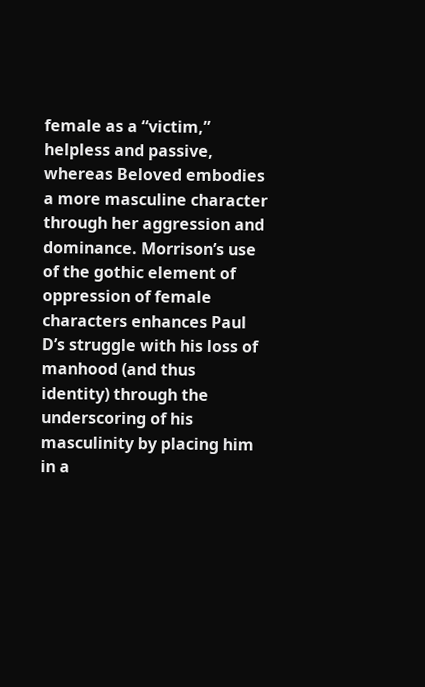female as a “victim,” helpless and passive, whereas Beloved embodies a more masculine character through her aggression and dominance. Morrison’s use of the gothic element of oppression of female characters enhances Paul D’s struggle with his loss of manhood (and thus identity) through the underscoring of his masculinity by placing him in a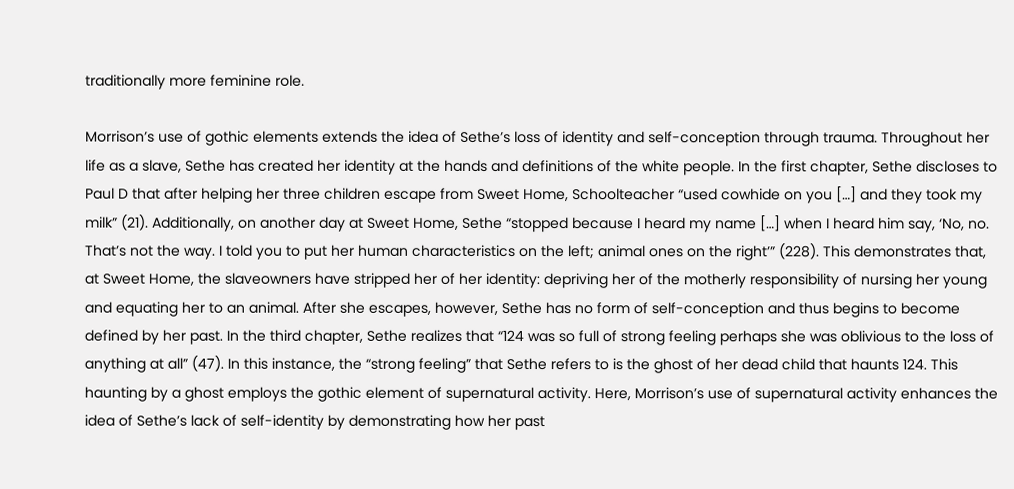traditionally more feminine role.

Morrison’s use of gothic elements extends the idea of Sethe’s loss of identity and self-conception through trauma. Throughout her life as a slave, Sethe has created her identity at the hands and definitions of the white people. In the first chapter, Sethe discloses to Paul D that after helping her three children escape from Sweet Home, Schoolteacher “used cowhide on you […] and they took my milk” (21). Additionally, on another day at Sweet Home, Sethe “stopped because I heard my name […] when I heard him say, ‘No, no. That’s not the way. I told you to put her human characteristics on the left; animal ones on the right’” (228). This demonstrates that, at Sweet Home, the slaveowners have stripped her of her identity: depriving her of the motherly responsibility of nursing her young and equating her to an animal. After she escapes, however, Sethe has no form of self-conception and thus begins to become defined by her past. In the third chapter, Sethe realizes that “124 was so full of strong feeling perhaps she was oblivious to the loss of anything at all” (47). In this instance, the “strong feeling” that Sethe refers to is the ghost of her dead child that haunts 124. This haunting by a ghost employs the gothic element of supernatural activity. Here, Morrison’s use of supernatural activity enhances the idea of Sethe’s lack of self-identity by demonstrating how her past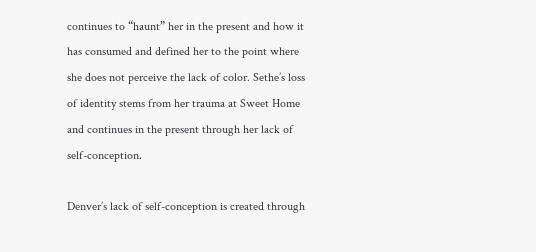continues to “haunt” her in the present and how it has consumed and defined her to the point where she does not perceive the lack of color. Sethe’s loss of identity stems from her trauma at Sweet Home and continues in the present through her lack of self-conception.

Denver’s lack of self-conception is created through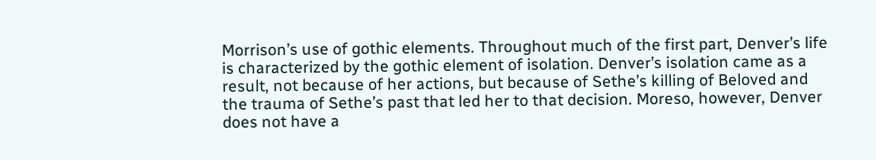Morrison’s use of gothic elements. Throughout much of the first part, Denver’s life is characterized by the gothic element of isolation. Denver’s isolation came as a result, not because of her actions, but because of Sethe’s killing of Beloved and the trauma of Sethe’s past that led her to that decision. Moreso, however, Denver does not have a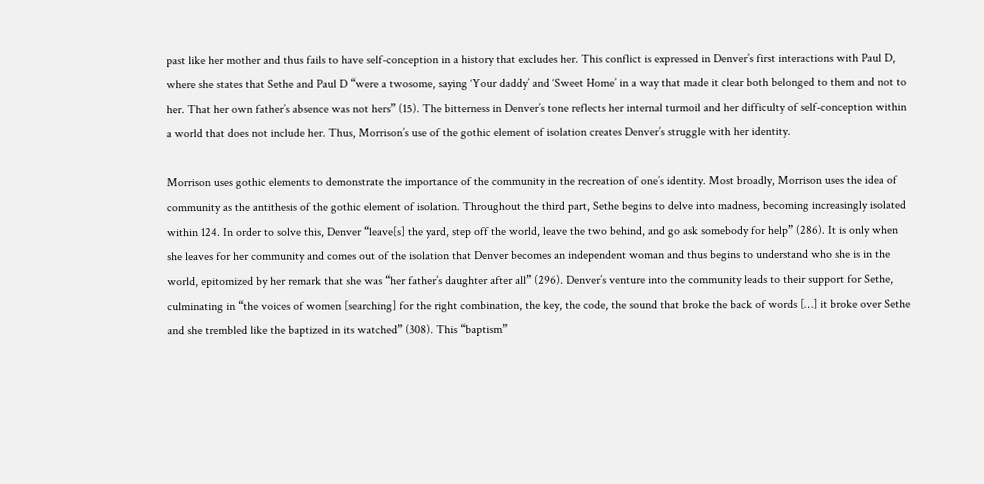past like her mother and thus fails to have self-conception in a history that excludes her. This conflict is expressed in Denver’s first interactions with Paul D, where she states that Sethe and Paul D “were a twosome, saying ‘Your daddy’ and ‘Sweet Home’ in a way that made it clear both belonged to them and not to her. That her own father’s absence was not hers” (15). The bitterness in Denver’s tone reflects her internal turmoil and her difficulty of self-conception within a world that does not include her. Thus, Morrison’s use of the gothic element of isolation creates Denver’s struggle with her identity.

Morrison uses gothic elements to demonstrate the importance of the community in the recreation of one’s identity. Most broadly, Morrison uses the idea of community as the antithesis of the gothic element of isolation. Throughout the third part, Sethe begins to delve into madness, becoming increasingly isolated within 124. In order to solve this, Denver “leave[s] the yard, step off the world, leave the two behind, and go ask somebody for help” (286). It is only when she leaves for her community and comes out of the isolation that Denver becomes an independent woman and thus begins to understand who she is in the world, epitomized by her remark that she was “her father’s daughter after all” (296). Denver’s venture into the community leads to their support for Sethe, culminating in “the voices of women [searching] for the right combination, the key, the code, the sound that broke the back of words […] it broke over Sethe and she trembled like the baptized in its watched” (308). This “baptism”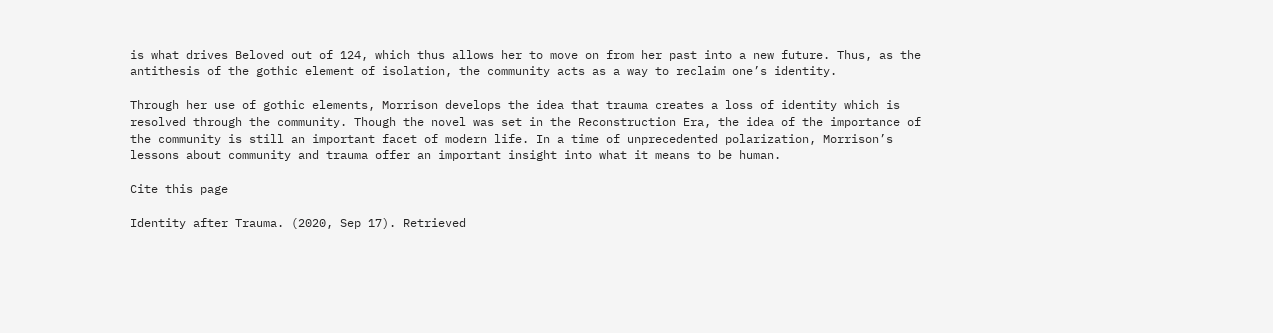is what drives Beloved out of 124, which thus allows her to move on from her past into a new future. Thus, as the antithesis of the gothic element of isolation, the community acts as a way to reclaim one’s identity.

Through her use of gothic elements, Morrison develops the idea that trauma creates a loss of identity which is resolved through the community. Though the novel was set in the Reconstruction Era, the idea of the importance of the community is still an important facet of modern life. In a time of unprecedented polarization, Morrison’s lessons about community and trauma offer an important insight into what it means to be human.

Cite this page

Identity after Trauma. (2020, Sep 17). Retrieved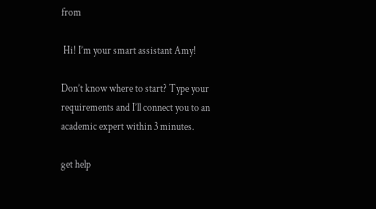from

 Hi! I’m your smart assistant Amy!

Don’t know where to start? Type your requirements and I’ll connect you to an academic expert within 3 minutes.

get help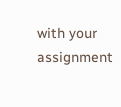with your assignment